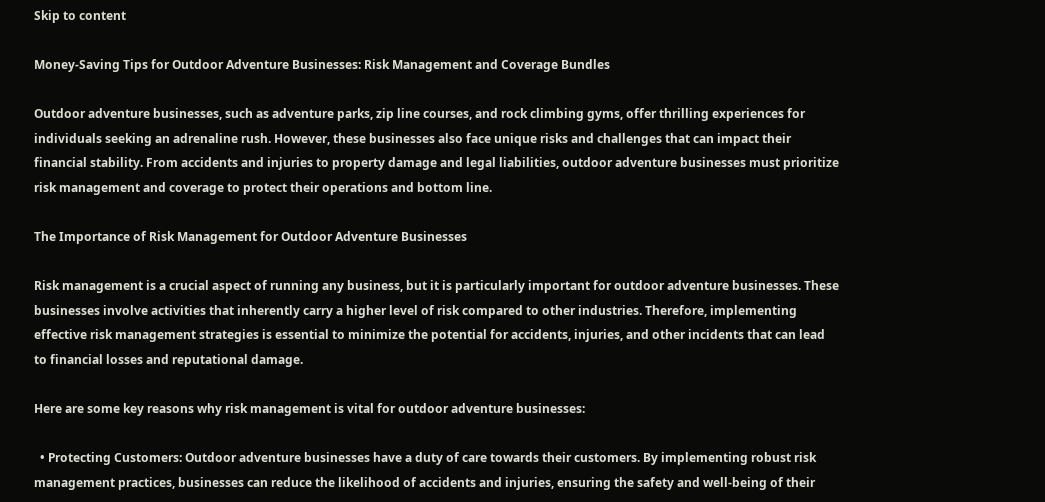Skip to content

Money-Saving Tips for Outdoor Adventure Businesses: Risk Management and Coverage Bundles

Outdoor adventure businesses, such as adventure parks, zip line courses, and rock climbing gyms, offer thrilling experiences for individuals seeking an adrenaline rush. However, these businesses also face unique risks and challenges that can impact their financial stability. From accidents and injuries to property damage and legal liabilities, outdoor adventure businesses must prioritize risk management and coverage to protect their operations and bottom line.

The Importance of Risk Management for Outdoor Adventure Businesses

Risk management is a crucial aspect of running any business, but it is particularly important for outdoor adventure businesses. These businesses involve activities that inherently carry a higher level of risk compared to other industries. Therefore, implementing effective risk management strategies is essential to minimize the potential for accidents, injuries, and other incidents that can lead to financial losses and reputational damage.

Here are some key reasons why risk management is vital for outdoor adventure businesses:

  • Protecting Customers: Outdoor adventure businesses have a duty of care towards their customers. By implementing robust risk management practices, businesses can reduce the likelihood of accidents and injuries, ensuring the safety and well-being of their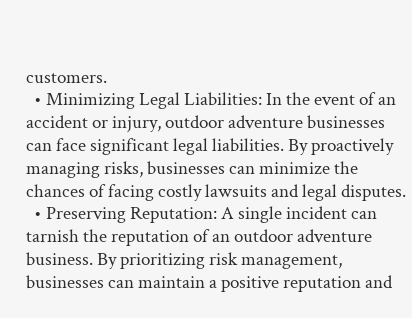customers.
  • Minimizing Legal Liabilities: In the event of an accident or injury, outdoor adventure businesses can face significant legal liabilities. By proactively managing risks, businesses can minimize the chances of facing costly lawsuits and legal disputes.
  • Preserving Reputation: A single incident can tarnish the reputation of an outdoor adventure business. By prioritizing risk management, businesses can maintain a positive reputation and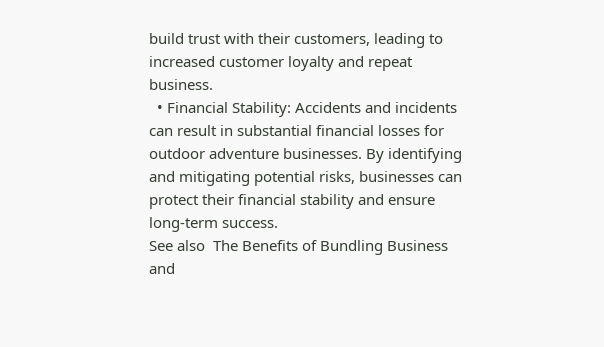build trust with their customers, leading to increased customer loyalty and repeat business.
  • Financial Stability: Accidents and incidents can result in substantial financial losses for outdoor adventure businesses. By identifying and mitigating potential risks, businesses can protect their financial stability and ensure long-term success.
See also  The Benefits of Bundling Business and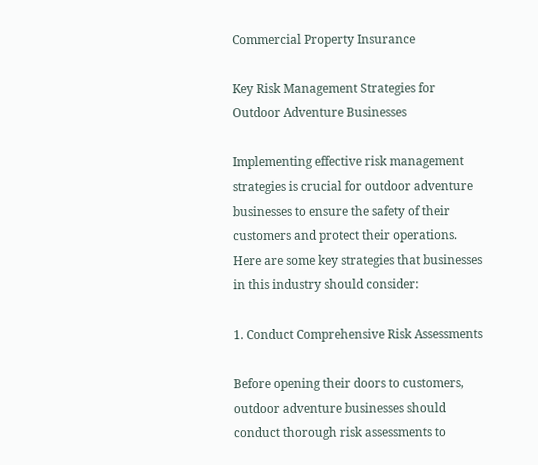Commercial Property Insurance

Key Risk Management Strategies for Outdoor Adventure Businesses

Implementing effective risk management strategies is crucial for outdoor adventure businesses to ensure the safety of their customers and protect their operations. Here are some key strategies that businesses in this industry should consider:

1. Conduct Comprehensive Risk Assessments

Before opening their doors to customers, outdoor adventure businesses should conduct thorough risk assessments to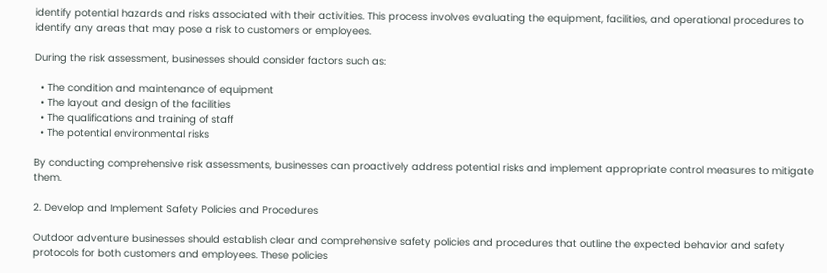identify potential hazards and risks associated with their activities. This process involves evaluating the equipment, facilities, and operational procedures to identify any areas that may pose a risk to customers or employees.

During the risk assessment, businesses should consider factors such as:

  • The condition and maintenance of equipment
  • The layout and design of the facilities
  • The qualifications and training of staff
  • The potential environmental risks

By conducting comprehensive risk assessments, businesses can proactively address potential risks and implement appropriate control measures to mitigate them.

2. Develop and Implement Safety Policies and Procedures

Outdoor adventure businesses should establish clear and comprehensive safety policies and procedures that outline the expected behavior and safety protocols for both customers and employees. These policies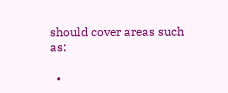should cover areas such as:

  •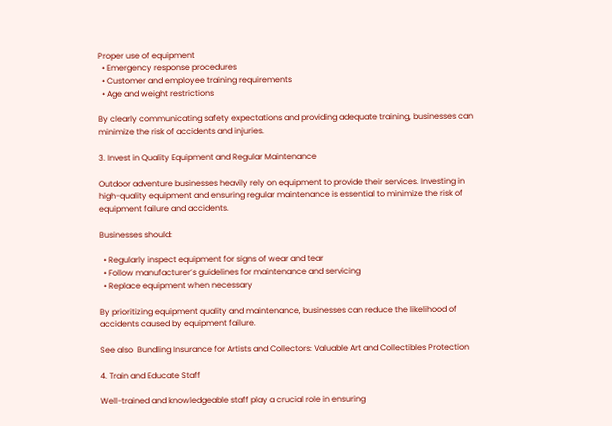Proper use of equipment
  • Emergency response procedures
  • Customer and employee training requirements
  • Age and weight restrictions

By clearly communicating safety expectations and providing adequate training, businesses can minimize the risk of accidents and injuries.

3. Invest in Quality Equipment and Regular Maintenance

Outdoor adventure businesses heavily rely on equipment to provide their services. Investing in high-quality equipment and ensuring regular maintenance is essential to minimize the risk of equipment failure and accidents.

Businesses should:

  • Regularly inspect equipment for signs of wear and tear
  • Follow manufacturer’s guidelines for maintenance and servicing
  • Replace equipment when necessary

By prioritizing equipment quality and maintenance, businesses can reduce the likelihood of accidents caused by equipment failure.

See also  Bundling Insurance for Artists and Collectors: Valuable Art and Collectibles Protection

4. Train and Educate Staff

Well-trained and knowledgeable staff play a crucial role in ensuring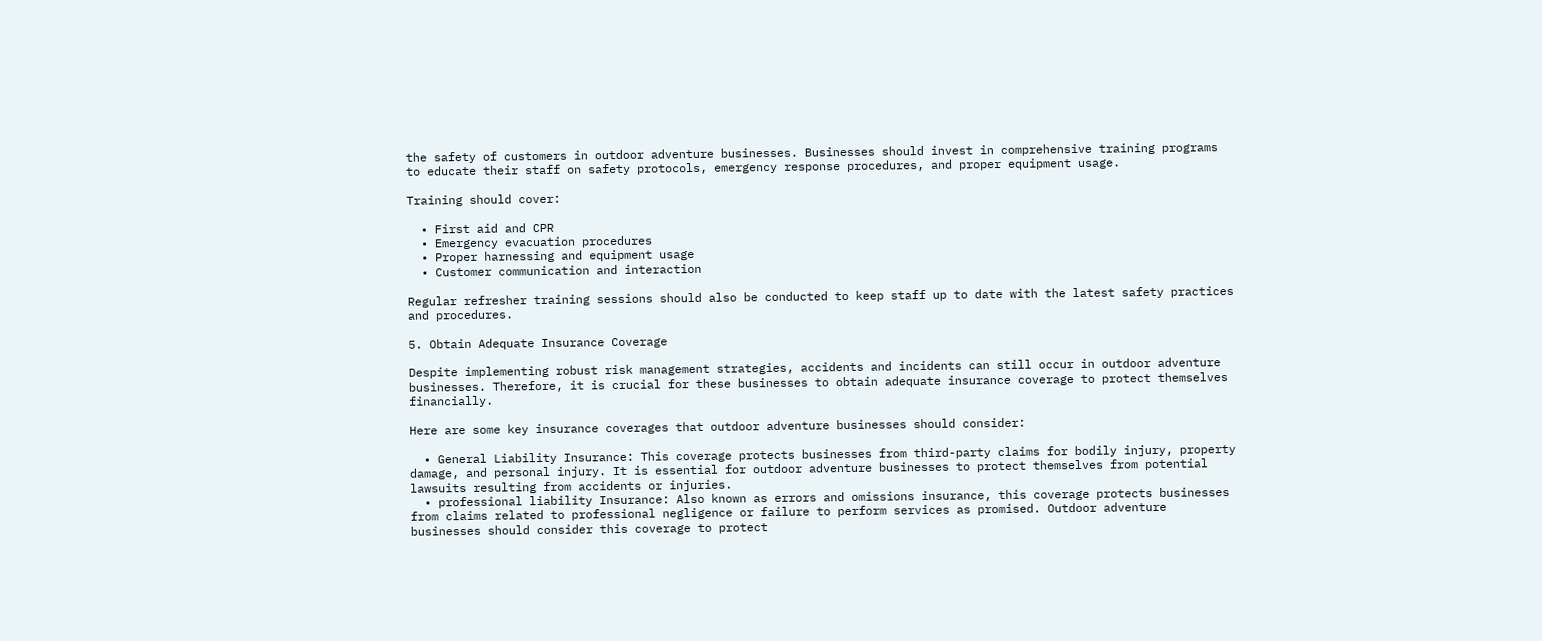the safety of customers in outdoor adventure businesses. Businesses should invest in comprehensive training programs to educate their staff on safety protocols, emergency response procedures, and proper equipment usage.

Training should cover:

  • First aid and CPR
  • Emergency evacuation procedures
  • Proper harnessing and equipment usage
  • Customer communication and interaction

Regular refresher training sessions should also be conducted to keep staff up to date with the latest safety practices and procedures.

5. Obtain Adequate Insurance Coverage

Despite implementing robust risk management strategies, accidents and incidents can still occur in outdoor adventure businesses. Therefore, it is crucial for these businesses to obtain adequate insurance coverage to protect themselves financially.

Here are some key insurance coverages that outdoor adventure businesses should consider:

  • General Liability Insurance: This coverage protects businesses from third-party claims for bodily injury, property damage, and personal injury. It is essential for outdoor adventure businesses to protect themselves from potential lawsuits resulting from accidents or injuries.
  • professional liability Insurance: Also known as errors and omissions insurance, this coverage protects businesses from claims related to professional negligence or failure to perform services as promised. Outdoor adventure businesses should consider this coverage to protect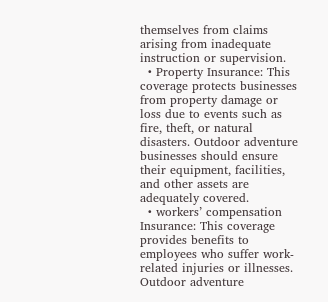themselves from claims arising from inadequate instruction or supervision.
  • Property Insurance: This coverage protects businesses from property damage or loss due to events such as fire, theft, or natural disasters. Outdoor adventure businesses should ensure their equipment, facilities, and other assets are adequately covered.
  • workers’ compensation Insurance: This coverage provides benefits to employees who suffer work-related injuries or illnesses. Outdoor adventure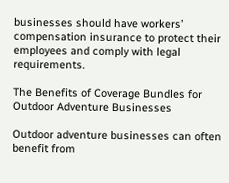businesses should have workers’ compensation insurance to protect their employees and comply with legal requirements.

The Benefits of Coverage Bundles for Outdoor Adventure Businesses

Outdoor adventure businesses can often benefit from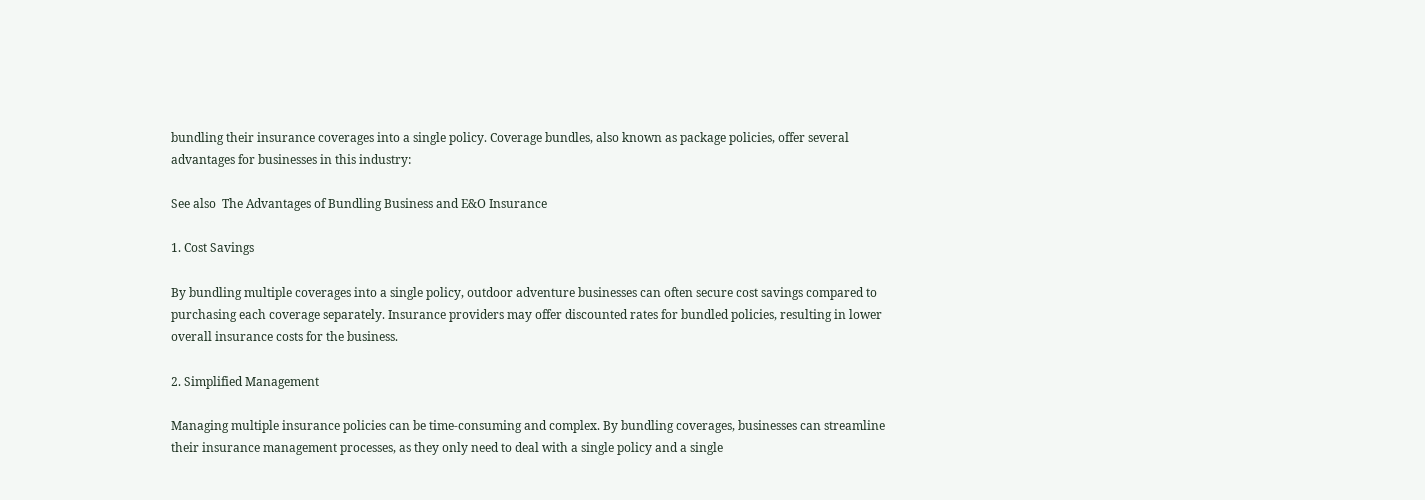bundling their insurance coverages into a single policy. Coverage bundles, also known as package policies, offer several advantages for businesses in this industry:

See also  The Advantages of Bundling Business and E&O Insurance

1. Cost Savings

By bundling multiple coverages into a single policy, outdoor adventure businesses can often secure cost savings compared to purchasing each coverage separately. Insurance providers may offer discounted rates for bundled policies, resulting in lower overall insurance costs for the business.

2. Simplified Management

Managing multiple insurance policies can be time-consuming and complex. By bundling coverages, businesses can streamline their insurance management processes, as they only need to deal with a single policy and a single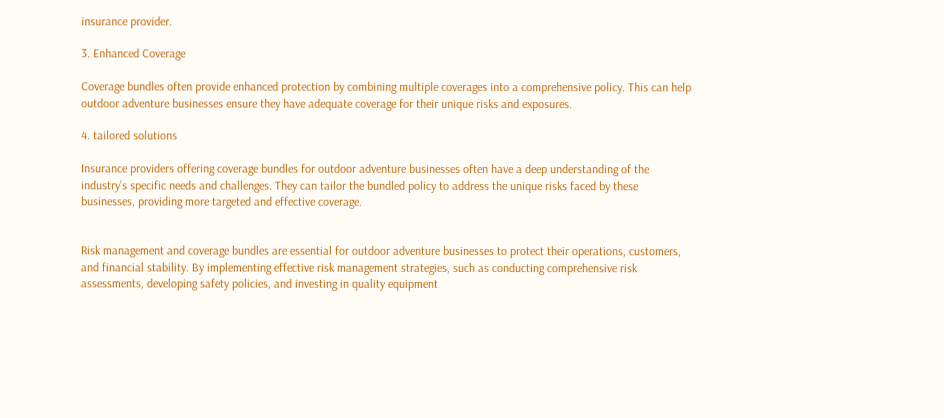insurance provider.

3. Enhanced Coverage

Coverage bundles often provide enhanced protection by combining multiple coverages into a comprehensive policy. This can help outdoor adventure businesses ensure they have adequate coverage for their unique risks and exposures.

4. tailored solutions

Insurance providers offering coverage bundles for outdoor adventure businesses often have a deep understanding of the industry’s specific needs and challenges. They can tailor the bundled policy to address the unique risks faced by these businesses, providing more targeted and effective coverage.


Risk management and coverage bundles are essential for outdoor adventure businesses to protect their operations, customers, and financial stability. By implementing effective risk management strategies, such as conducting comprehensive risk assessments, developing safety policies, and investing in quality equipment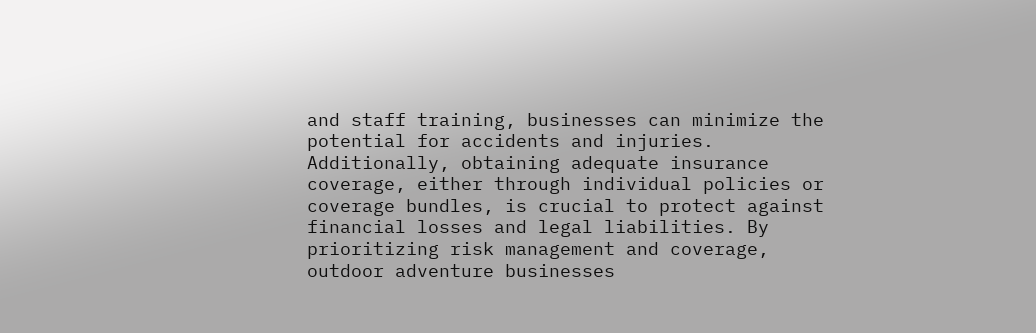and staff training, businesses can minimize the potential for accidents and injuries. Additionally, obtaining adequate insurance coverage, either through individual policies or coverage bundles, is crucial to protect against financial losses and legal liabilities. By prioritizing risk management and coverage, outdoor adventure businesses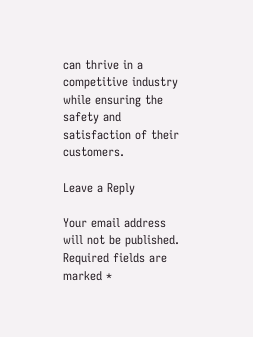can thrive in a competitive industry while ensuring the safety and satisfaction of their customers.

Leave a Reply

Your email address will not be published. Required fields are marked *